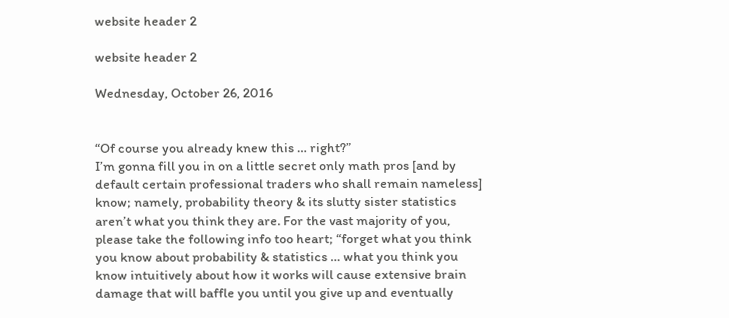website header 2

website header 2

Wednesday, October 26, 2016


“Of course you already knew this … right?”
I’m gonna fill you in on a little secret only math pros [and by default certain professional traders who shall remain nameless] know; namely, probability theory & its slutty sister statistics aren’t what you think they are. For the vast majority of you, please take the following info too heart; “forget what you think you know about probability & statistics … what you think you know intuitively about how it works will cause extensive brain damage that will baffle you until you give up and eventually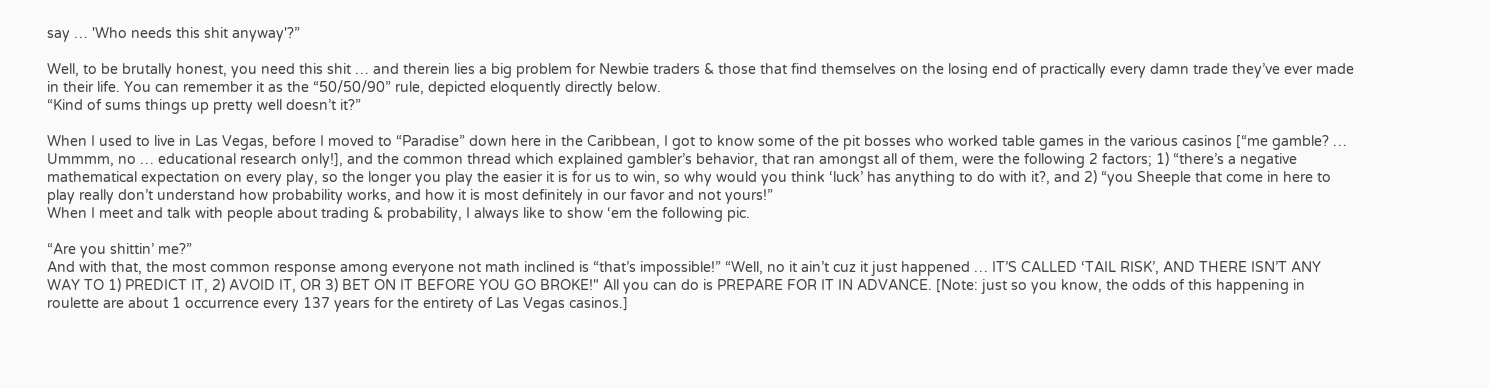say … 'Who needs this shit anyway'?”

Well, to be brutally honest, you need this shit … and therein lies a big problem for Newbie traders & those that find themselves on the losing end of practically every damn trade they’ve ever made in their life. You can remember it as the “50/50/90” rule, depicted eloquently directly below.
“Kind of sums things up pretty well doesn’t it?”

When I used to live in Las Vegas, before I moved to “Paradise” down here in the Caribbean, I got to know some of the pit bosses who worked table games in the various casinos [“me gamble? … Ummmm, no … educational research only!], and the common thread which explained gambler’s behavior, that ran amongst all of them, were the following 2 factors; 1) “there’s a negative mathematical expectation on every play, so the longer you play the easier it is for us to win, so why would you think ‘luck’ has anything to do with it?, and 2) “you Sheeple that come in here to play really don’t understand how probability works, and how it is most definitely in our favor and not yours!”
When I meet and talk with people about trading & probability, I always like to show ‘em the following pic.

“Are you shittin’ me?”
And with that, the most common response among everyone not math inclined is “that’s impossible!” “Well, no it ain’t cuz it just happened … IT’S CALLED ‘TAIL RISK’, AND THERE ISN’T ANY WAY TO 1) PREDICT IT, 2) AVOID IT, OR 3) BET ON IT BEFORE YOU GO BROKE!" All you can do is PREPARE FOR IT IN ADVANCE. [Note: just so you know, the odds of this happening in roulette are about 1 occurrence every 137 years for the entirety of Las Vegas casinos.]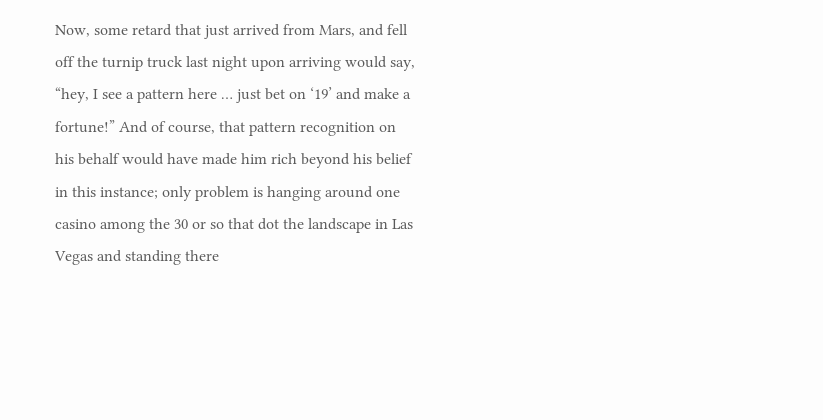Now, some retard that just arrived from Mars, and fell off the turnip truck last night upon arriving would say, “hey, I see a pattern here … just bet on ‘19’ and make a fortune!” And of course, that pattern recognition on his behalf would have made him rich beyond his belief in this instance; only problem is hanging around one casino among the 30 or so that dot the landscape in Las Vegas and standing there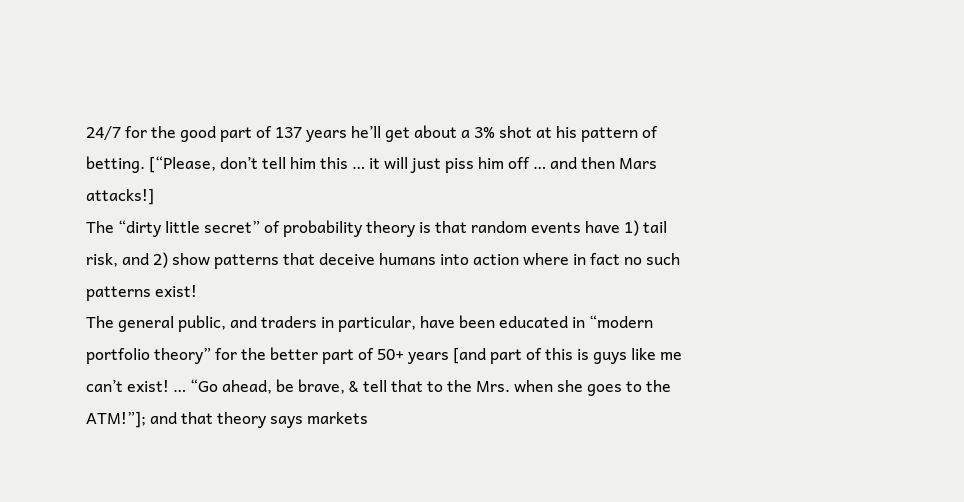24/7 for the good part of 137 years he’ll get about a 3% shot at his pattern of betting. [“Please, don’t tell him this … it will just piss him off … and then Mars attacks!]
The “dirty little secret” of probability theory is that random events have 1) tail risk, and 2) show patterns that deceive humans into action where in fact no such patterns exist!
The general public, and traders in particular, have been educated in “modern portfolio theory” for the better part of 50+ years [and part of this is guys like me can’t exist! … “Go ahead, be brave, & tell that to the Mrs. when she goes to the ATM!”]; and that theory says markets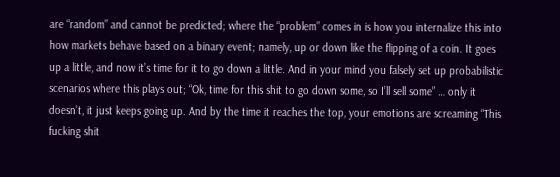are “random” and cannot be predicted; where the “problem” comes in is how you internalize this into how markets behave based on a binary event; namely, up or down like the flipping of a coin. It goes up a little, and now it’s time for it to go down a little. And in your mind you falsely set up probabilistic scenarios where this plays out; “Ok, time for this shit to go down some, so I’ll sell some” … only it doesn’t, it just keeps going up. And by the time it reaches the top, your emotions are screaming “This fucking shit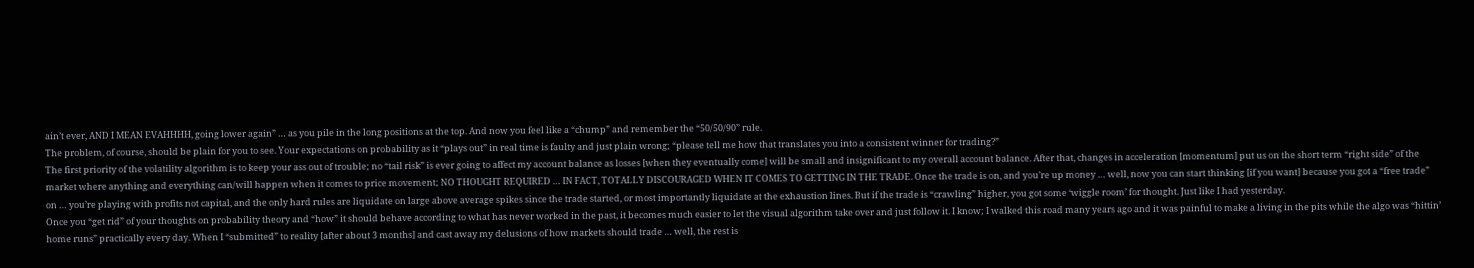ain’t ever, AND I MEAN EVAHHHH, going lower again” … as you pile in the long positions at the top. And now you feel like a “chump” and remember the “50/50/90” rule.
The problem, of course, should be plain for you to see. Your expectations on probability as it “plays out” in real time is faulty and just plain wrong; “please tell me how that translates you into a consistent winner for trading?”
The first priority of the volatility algorithm is to keep your ass out of trouble; no “tail risk” is ever going to affect my account balance as losses [when they eventually come] will be small and insignificant to my overall account balance. After that, changes in acceleration [momentum] put us on the short term “right side” of the market where anything and everything can/will happen when it comes to price movement; NO THOUGHT REQUIRED … IN FACT, TOTALLY DISCOURAGED WHEN IT COMES TO GETTING IN THE TRADE. Once the trade is on, and you’re up money … well, now you can start thinking [if you want] because you got a “free trade” on … you’re playing with profits not capital, and the only hard rules are liquidate on large above average spikes since the trade started, or most importantly liquidate at the exhaustion lines. But if the trade is “crawling” higher, you got some ‘wiggle room’ for thought. Just like I had yesterday.
Once you “get rid” of your thoughts on probability theory and “how” it should behave according to what has never worked in the past, it becomes much easier to let the visual algorithm take over and just follow it. I know; I walked this road many years ago and it was painful to make a living in the pits while the algo was “hittin’ home runs” practically every day. When I “submitted” to reality [after about 3 months] and cast away my delusions of how markets should trade … well, the rest is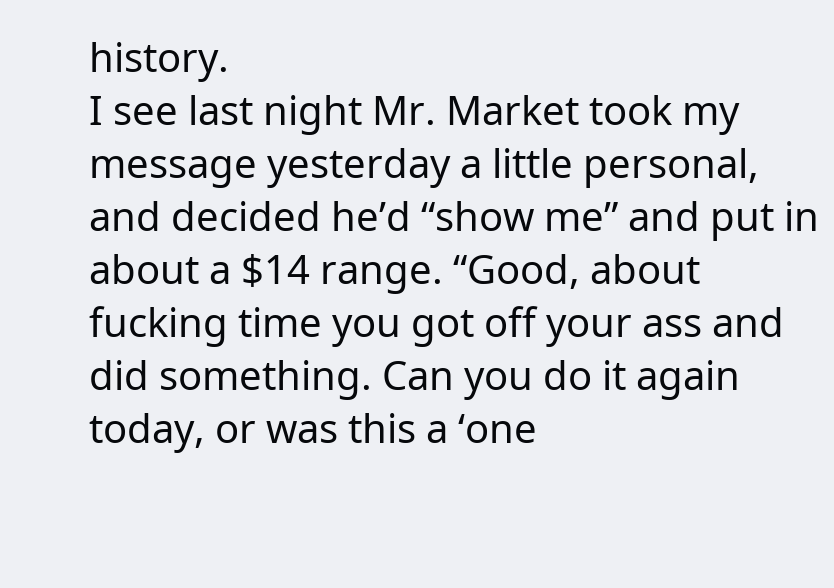history.
I see last night Mr. Market took my message yesterday a little personal, and decided he’d “show me” and put in about a $14 range. “Good, about fucking time you got off your ass and did something. Can you do it again today, or was this a ‘one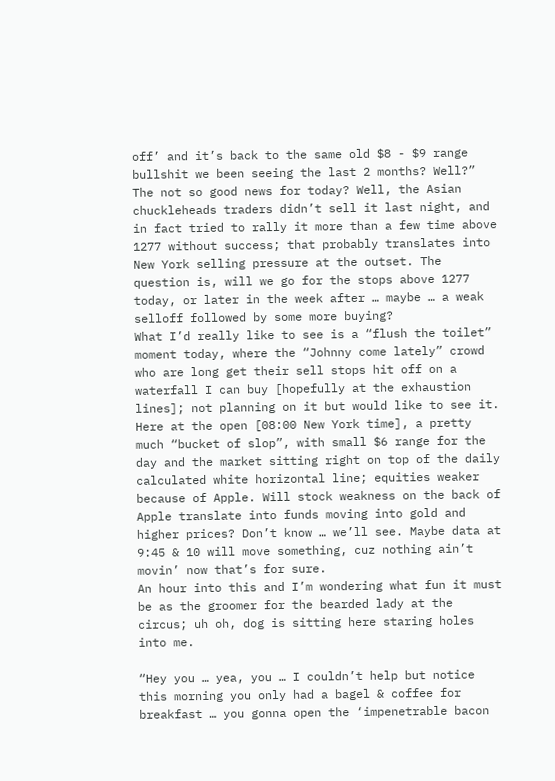off’ and it’s back to the same old $8 - $9 range bullshit we been seeing the last 2 months? Well?” The not so good news for today? Well, the Asian chuckleheads traders didn’t sell it last night, and in fact tried to rally it more than a few time above 1277 without success; that probably translates into New York selling pressure at the outset. The question is, will we go for the stops above 1277 today, or later in the week after … maybe … a weak selloff followed by some more buying?
What I’d really like to see is a “flush the toilet” moment today, where the “Johnny come lately” crowd who are long get their sell stops hit off on a waterfall I can buy [hopefully at the exhaustion lines]; not planning on it but would like to see it.
Here at the open [08:00 New York time], a pretty much “bucket of slop”, with small $6 range for the day and the market sitting right on top of the daily calculated white horizontal line; equities weaker because of Apple. Will stock weakness on the back of Apple translate into funds moving into gold and higher prices? Don’t know … we’ll see. Maybe data at 9:45 & 10 will move something, cuz nothing ain’t movin’ now that’s for sure.
An hour into this and I’m wondering what fun it must be as the groomer for the bearded lady at the circus; uh oh, dog is sitting here staring holes into me.

“Hey you … yea, you … I couldn’t help but notice this morning you only had a bagel & coffee for breakfast … you gonna open the ‘impenetrable bacon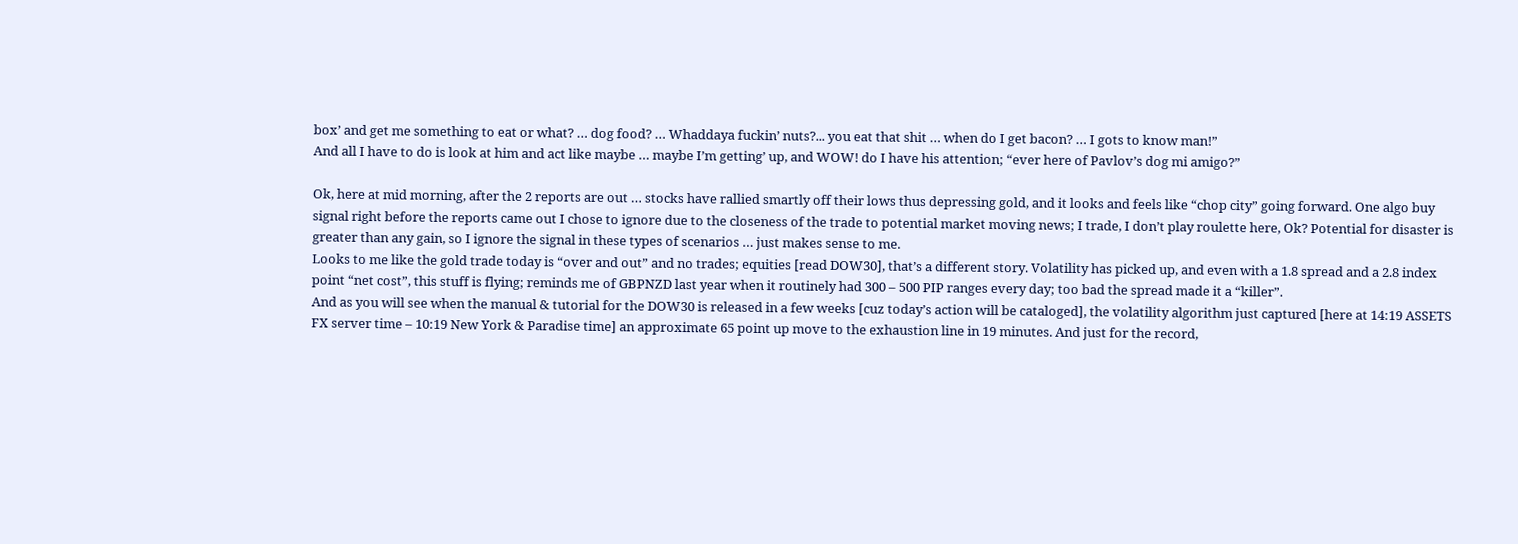box’ and get me something to eat or what? … dog food? … Whaddaya fuckin’ nuts?... you eat that shit … when do I get bacon? … I gots to know man!”
And all I have to do is look at him and act like maybe … maybe I’m getting’ up, and WOW! do I have his attention; “ever here of Pavlov’s dog mi amigo?”

Ok, here at mid morning, after the 2 reports are out … stocks have rallied smartly off their lows thus depressing gold, and it looks and feels like “chop city” going forward. One algo buy signal right before the reports came out I chose to ignore due to the closeness of the trade to potential market moving news; I trade, I don’t play roulette here, Ok? Potential for disaster is greater than any gain, so I ignore the signal in these types of scenarios … just makes sense to me.
Looks to me like the gold trade today is “over and out” and no trades; equities [read DOW30], that’s a different story. Volatility has picked up, and even with a 1.8 spread and a 2.8 index point “net cost”, this stuff is flying; reminds me of GBPNZD last year when it routinely had 300 – 500 PIP ranges every day; too bad the spread made it a “killer”.
And as you will see when the manual & tutorial for the DOW30 is released in a few weeks [cuz today’s action will be cataloged], the volatility algorithm just captured [here at 14:19 ASSETS FX server time – 10:19 New York & Paradise time] an approximate 65 point up move to the exhaustion line in 19 minutes. And just for the record,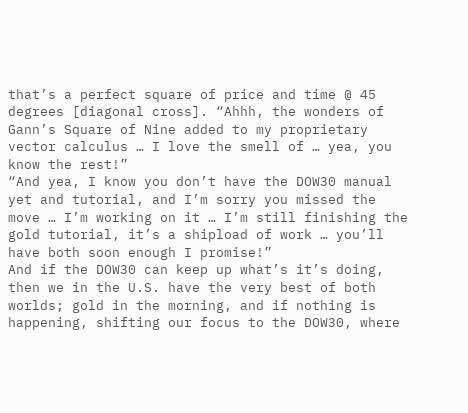that’s a perfect square of price and time @ 45 degrees [diagonal cross]. “Ahhh, the wonders of Gann’s Square of Nine added to my proprietary vector calculus … I love the smell of … yea, you know the rest!”
“And yea, I know you don’t have the DOW30 manual yet and tutorial, and I’m sorry you missed the move … I’m working on it … I’m still finishing the gold tutorial, it’s a shipload of work … you’ll have both soon enough I promise!”
And if the DOW30 can keep up what’s it’s doing, then we in the U.S. have the very best of both worlds; gold in the morning, and if nothing is happening, shifting our focus to the DOW30, where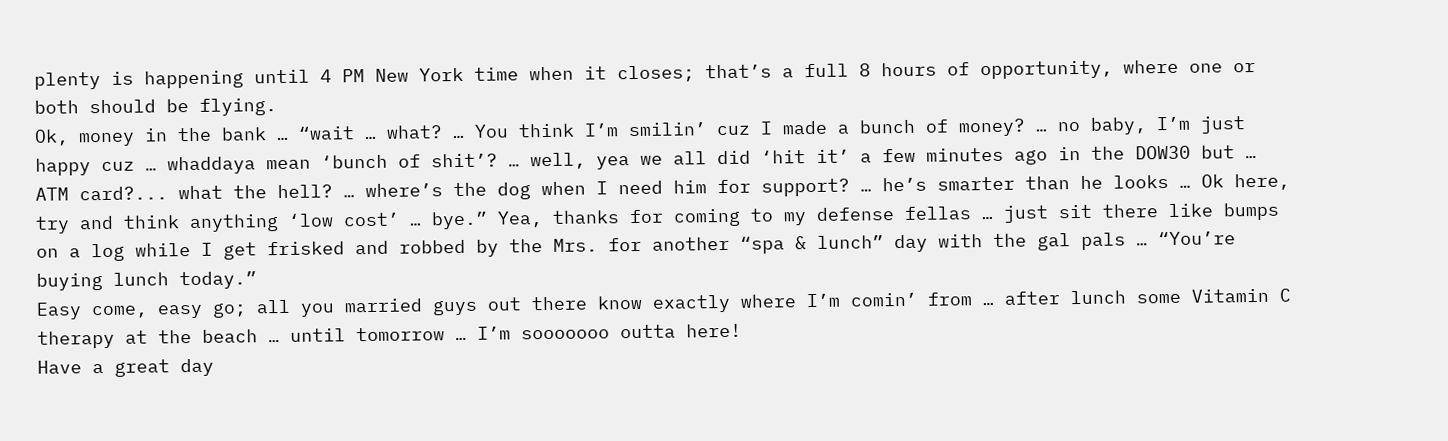plenty is happening until 4 PM New York time when it closes; that’s a full 8 hours of opportunity, where one or both should be flying.
Ok, money in the bank … “wait … what? … You think I’m smilin’ cuz I made a bunch of money? … no baby, I’m just happy cuz … whaddaya mean ‘bunch of shit’? … well, yea we all did ‘hit it’ a few minutes ago in the DOW30 but … ATM card?... what the hell? … where’s the dog when I need him for support? … he’s smarter than he looks … Ok here, try and think anything ‘low cost’ … bye.” Yea, thanks for coming to my defense fellas … just sit there like bumps on a log while I get frisked and robbed by the Mrs. for another “spa & lunch” day with the gal pals … “You’re buying lunch today.”
Easy come, easy go; all you married guys out there know exactly where I’m comin’ from … after lunch some Vitamin C therapy at the beach … until tomorrow … I’m sooooooo outta here!
Have a great day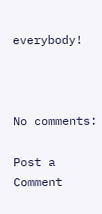everybody!



No comments:

Post a Comment